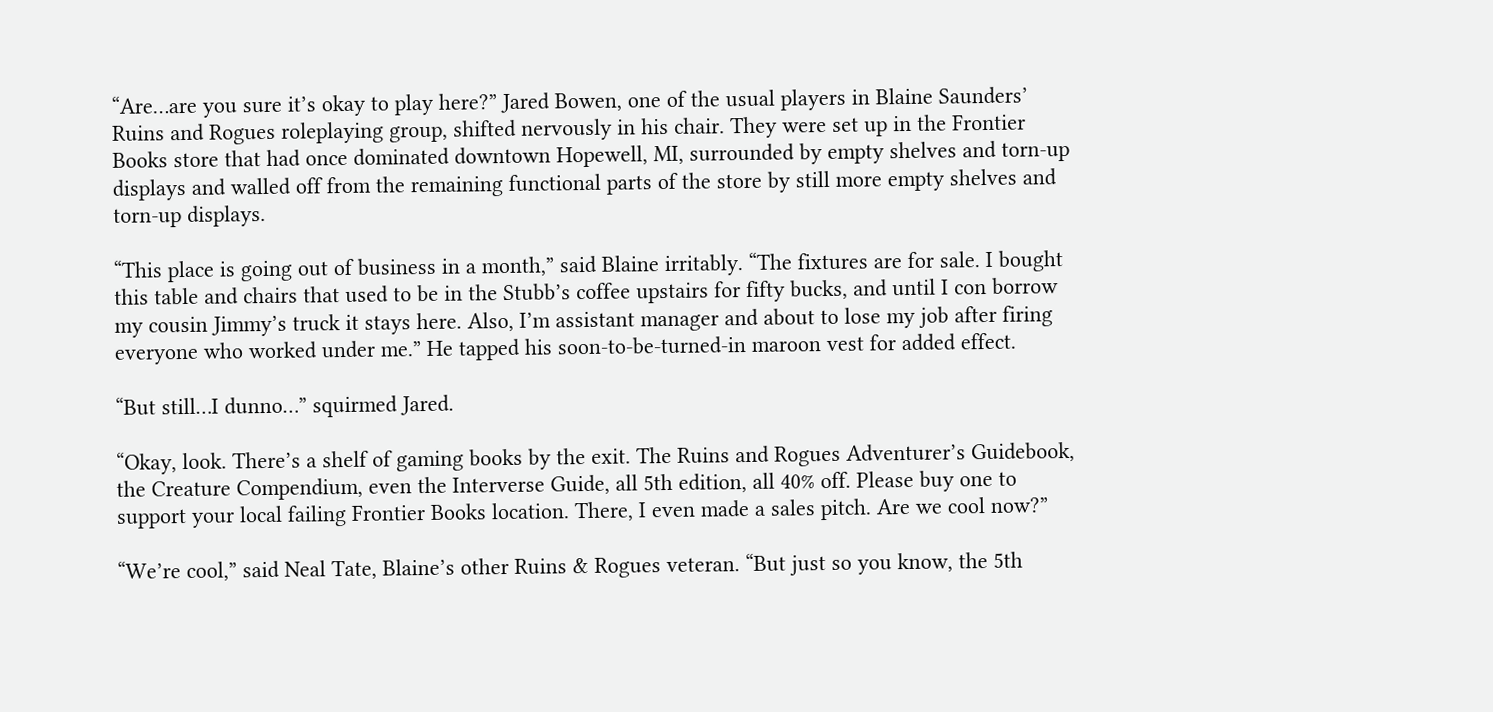“Are…are you sure it’s okay to play here?” Jared Bowen, one of the usual players in Blaine Saunders’ Ruins and Rogues roleplaying group, shifted nervously in his chair. They were set up in the Frontier Books store that had once dominated downtown Hopewell, MI, surrounded by empty shelves and torn-up displays and walled off from the remaining functional parts of the store by still more empty shelves and torn-up displays.

“This place is going out of business in a month,” said Blaine irritably. “The fixtures are for sale. I bought this table and chairs that used to be in the Stubb’s coffee upstairs for fifty bucks, and until I con borrow my cousin Jimmy’s truck it stays here. Also, I’m assistant manager and about to lose my job after firing everyone who worked under me.” He tapped his soon-to-be-turned-in maroon vest for added effect.

“But still…I dunno…” squirmed Jared.

“Okay, look. There’s a shelf of gaming books by the exit. The Ruins and Rogues Adventurer’s Guidebook, the Creature Compendium, even the Interverse Guide, all 5th edition, all 40% off. Please buy one to support your local failing Frontier Books location. There, I even made a sales pitch. Are we cool now?”

“We’re cool,” said Neal Tate, Blaine’s other Ruins & Rogues veteran. “But just so you know, the 5th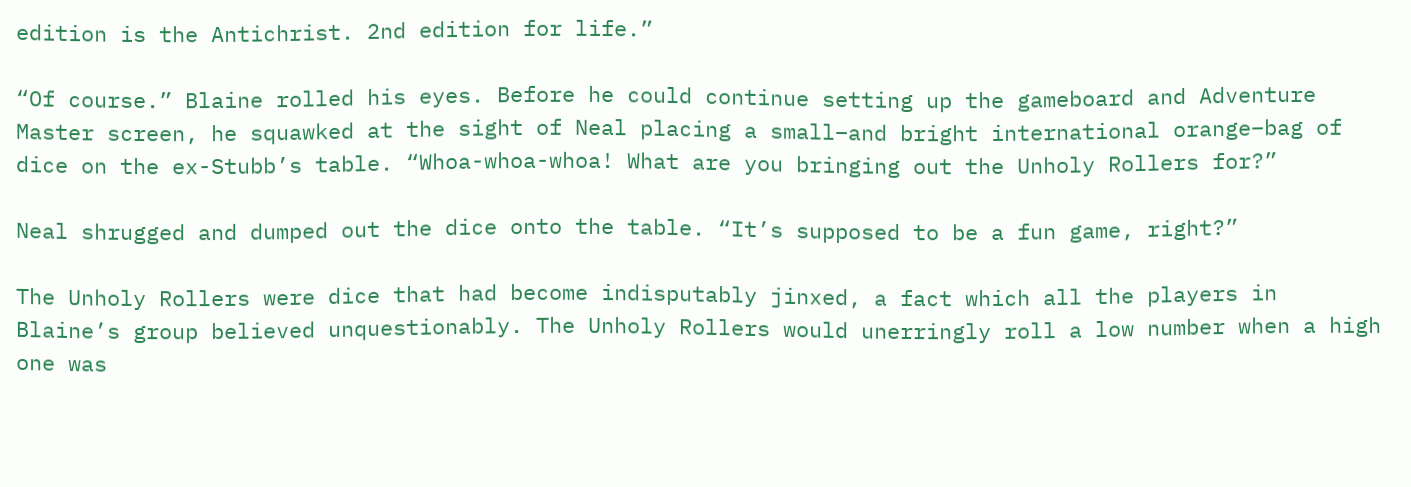edition is the Antichrist. 2nd edition for life.”

“Of course.” Blaine rolled his eyes. Before he could continue setting up the gameboard and Adventure Master screen, he squawked at the sight of Neal placing a small–and bright international orange–bag of dice on the ex-Stubb’s table. “Whoa-whoa-whoa! What are you bringing out the Unholy Rollers for?”

Neal shrugged and dumped out the dice onto the table. “It’s supposed to be a fun game, right?”

The Unholy Rollers were dice that had become indisputably jinxed, a fact which all the players in Blaine’s group believed unquestionably. The Unholy Rollers would unerringly roll a low number when a high one was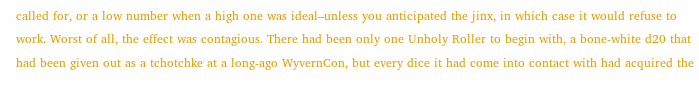called for, or a low number when a high one was ideal–unless you anticipated the jinx, in which case it would refuse to work. Worst of all, the effect was contagious. There had been only one Unholy Roller to begin with, a bone-white d20 that had been given out as a tchotchke at a long-ago WyvernCon, but every dice it had come into contact with had acquired the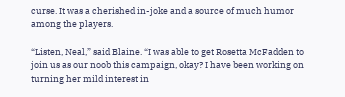curse. It was a cherished in-joke and a source of much humor among the players.

“Listen, Neal,” said Blaine. “I was able to get Rosetta McFadden to join us as our noob this campaign, okay? I have been working on turning her mild interest in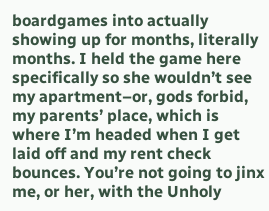boardgames into actually showing up for months, literally months. I held the game here specifically so she wouldn’t see my apartment–or, gods forbid, my parents’ place, which is where I’m headed when I get laid off and my rent check bounces. You’re not going to jinx me, or her, with the Unholy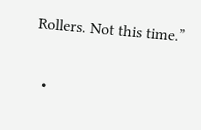Rollers. Not this time.”

  •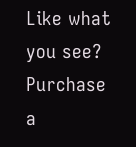Like what you see? Purchase a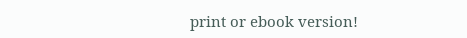print or ebook version!